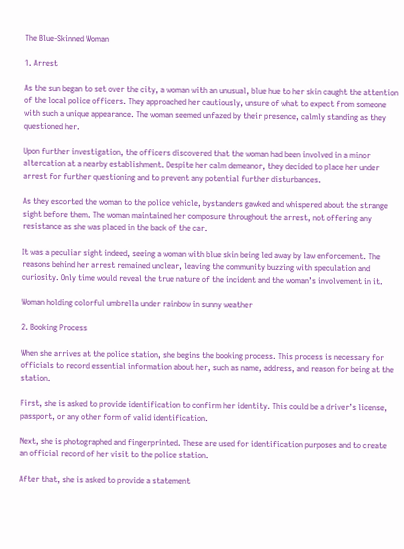The Blue-Skinned Woman

1. Arrest

As the sun began to set over the city, a woman with an unusual, blue hue to her skin caught the attention of the local police officers. They approached her cautiously, unsure of what to expect from someone with such a unique appearance. The woman seemed unfazed by their presence, calmly standing as they questioned her.

Upon further investigation, the officers discovered that the woman had been involved in a minor altercation at a nearby establishment. Despite her calm demeanor, they decided to place her under arrest for further questioning and to prevent any potential further disturbances.

As they escorted the woman to the police vehicle, bystanders gawked and whispered about the strange sight before them. The woman maintained her composure throughout the arrest, not offering any resistance as she was placed in the back of the car.

It was a peculiar sight indeed, seeing a woman with blue skin being led away by law enforcement. The reasons behind her arrest remained unclear, leaving the community buzzing with speculation and curiosity. Only time would reveal the true nature of the incident and the woman’s involvement in it.

Woman holding colorful umbrella under rainbow in sunny weather

2. Booking Process

When she arrives at the police station, she begins the booking process. This process is necessary for officials to record essential information about her, such as name, address, and reason for being at the station.

First, she is asked to provide identification to confirm her identity. This could be a driver’s license, passport, or any other form of valid identification.

Next, she is photographed and fingerprinted. These are used for identification purposes and to create an official record of her visit to the police station.

After that, she is asked to provide a statement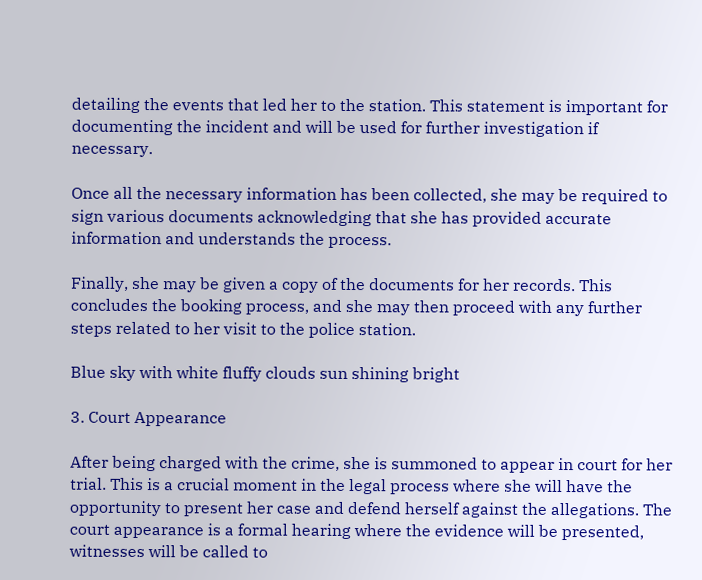detailing the events that led her to the station. This statement is important for documenting the incident and will be used for further investigation if necessary.

Once all the necessary information has been collected, she may be required to sign various documents acknowledging that she has provided accurate information and understands the process.

Finally, she may be given a copy of the documents for her records. This concludes the booking process, and she may then proceed with any further steps related to her visit to the police station.

Blue sky with white fluffy clouds sun shining bright

3. Court Appearance

After being charged with the crime, she is summoned to appear in court for her trial. This is a crucial moment in the legal process where she will have the opportunity to present her case and defend herself against the allegations. The court appearance is a formal hearing where the evidence will be presented, witnesses will be called to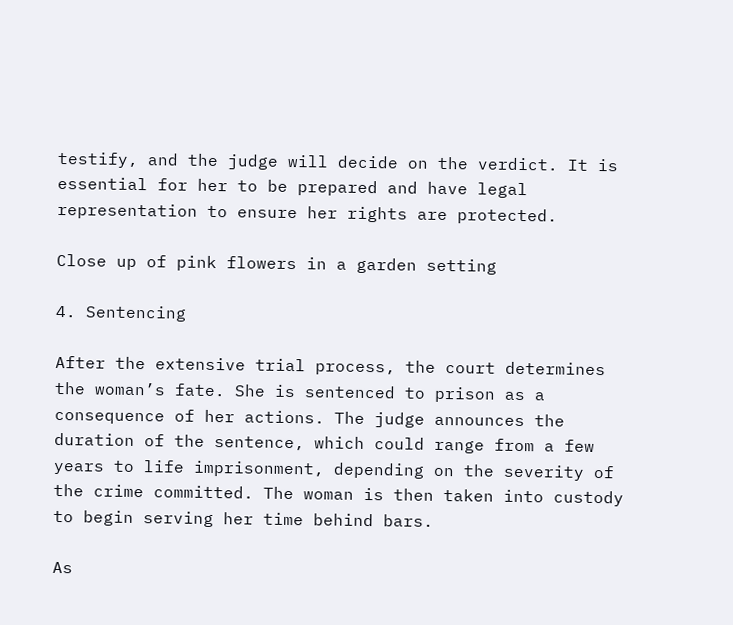testify, and the judge will decide on the verdict. It is essential for her to be prepared and have legal representation to ensure her rights are protected.

Close up of pink flowers in a garden setting

4. Sentencing

After the extensive trial process, the court determines the woman’s fate. She is sentenced to prison as a consequence of her actions. The judge announces the duration of the sentence, which could range from a few years to life imprisonment, depending on the severity of the crime committed. The woman is then taken into custody to begin serving her time behind bars.

As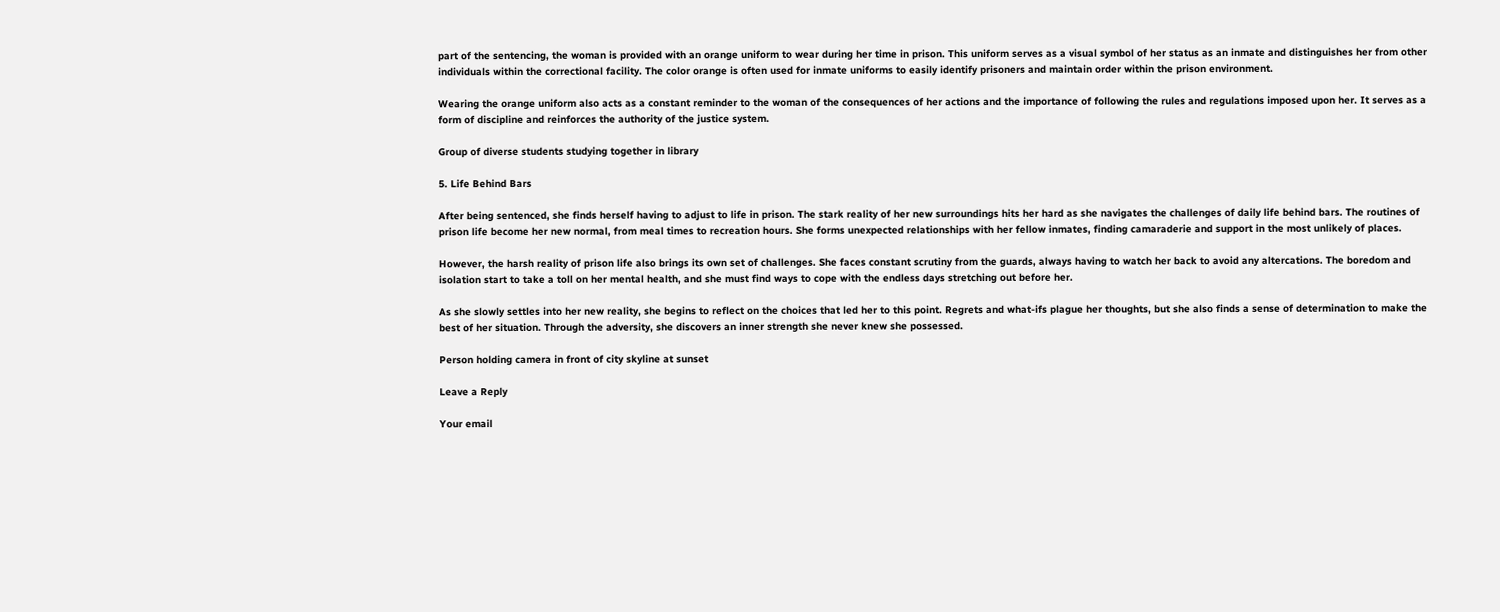part of the sentencing, the woman is provided with an orange uniform to wear during her time in prison. This uniform serves as a visual symbol of her status as an inmate and distinguishes her from other individuals within the correctional facility. The color orange is often used for inmate uniforms to easily identify prisoners and maintain order within the prison environment.

Wearing the orange uniform also acts as a constant reminder to the woman of the consequences of her actions and the importance of following the rules and regulations imposed upon her. It serves as a form of discipline and reinforces the authority of the justice system.

Group of diverse students studying together in library

5. Life Behind Bars

After being sentenced, she finds herself having to adjust to life in prison. The stark reality of her new surroundings hits her hard as she navigates the challenges of daily life behind bars. The routines of prison life become her new normal, from meal times to recreation hours. She forms unexpected relationships with her fellow inmates, finding camaraderie and support in the most unlikely of places.

However, the harsh reality of prison life also brings its own set of challenges. She faces constant scrutiny from the guards, always having to watch her back to avoid any altercations. The boredom and isolation start to take a toll on her mental health, and she must find ways to cope with the endless days stretching out before her.

As she slowly settles into her new reality, she begins to reflect on the choices that led her to this point. Regrets and what-ifs plague her thoughts, but she also finds a sense of determination to make the best of her situation. Through the adversity, she discovers an inner strength she never knew she possessed.

Person holding camera in front of city skyline at sunset

Leave a Reply

Your email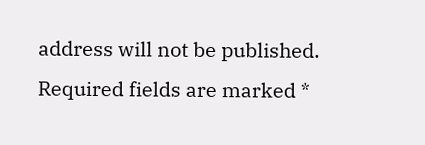address will not be published. Required fields are marked *